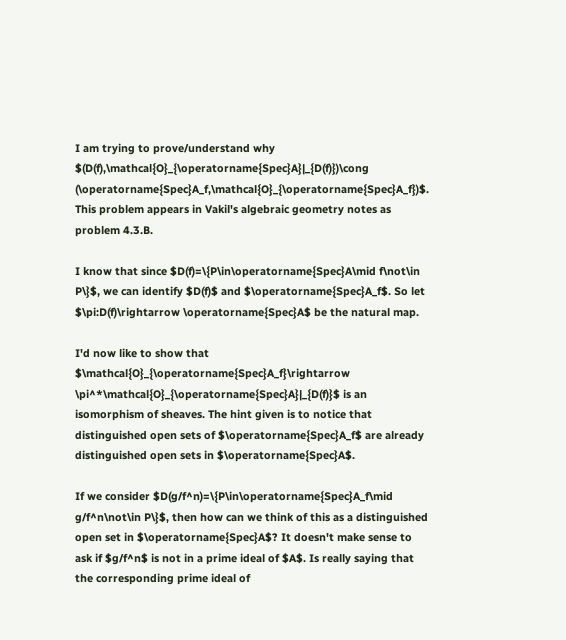I am trying to prove/understand why $(D(f),\mathcal{O}_{\operatorname{Spec}A}|_{D(f)})\cong (\operatorname{Spec}A_f,\mathcal{O}_{\operatorname{Spec}A_f})$. This problem appears in Vakil's algebraic geometry notes as problem 4.3.B.

I know that since $D(f)=\{P\in\operatorname{Spec}A\mid f\not\in P\}$, we can identify $D(f)$ and $\operatorname{Spec}A_f$. So let $\pi:D(f)\rightarrow \operatorname{Spec}A$ be the natural map.

I'd now like to show that $\mathcal{O}_{\operatorname{Spec}A_f}\rightarrow \pi^*\mathcal{O}_{\operatorname{Spec}A}|_{D(f)}$ is an isomorphism of sheaves. The hint given is to notice that distinguished open sets of $\operatorname{Spec}A_f$ are already distinguished open sets in $\operatorname{Spec}A$.

If we consider $D(g/f^n)=\{P\in\operatorname{Spec}A_f\mid g/f^n\not\in P\}$, then how can we think of this as a distinguished open set in $\operatorname{Spec}A$? It doesn't make sense to ask if $g/f^n$ is not in a prime ideal of $A$. Is really saying that the corresponding prime ideal of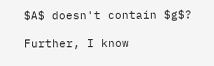$A$ doesn't contain $g$?

Further, I know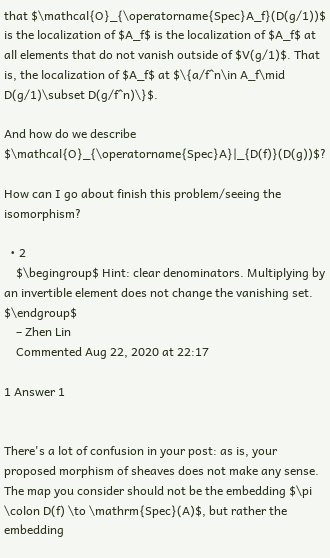that $\mathcal{O}_{\operatorname{Spec}A_f}(D(g/1))$ is the localization of $A_f$ is the localization of $A_f$ at all elements that do not vanish outside of $V(g/1)$. That is, the localization of $A_f$ at $\{a/f^n\in A_f\mid D(g/1)\subset D(g/f^n)\}$.

And how do we describe $\mathcal{O}_{\operatorname{Spec}A}|_{D(f)}(D(g))$?

How can I go about finish this problem/seeing the isomorphism?

  • 2
    $\begingroup$ Hint: clear denominators. Multiplying by an invertible element does not change the vanishing set. $\endgroup$
    – Zhen Lin
    Commented Aug 22, 2020 at 22:17

1 Answer 1


There's a lot of confusion in your post: as is, your proposed morphism of sheaves does not make any sense. The map you consider should not be the embedding $\pi \colon D(f) \to \mathrm{Spec}(A)$, but rather the embedding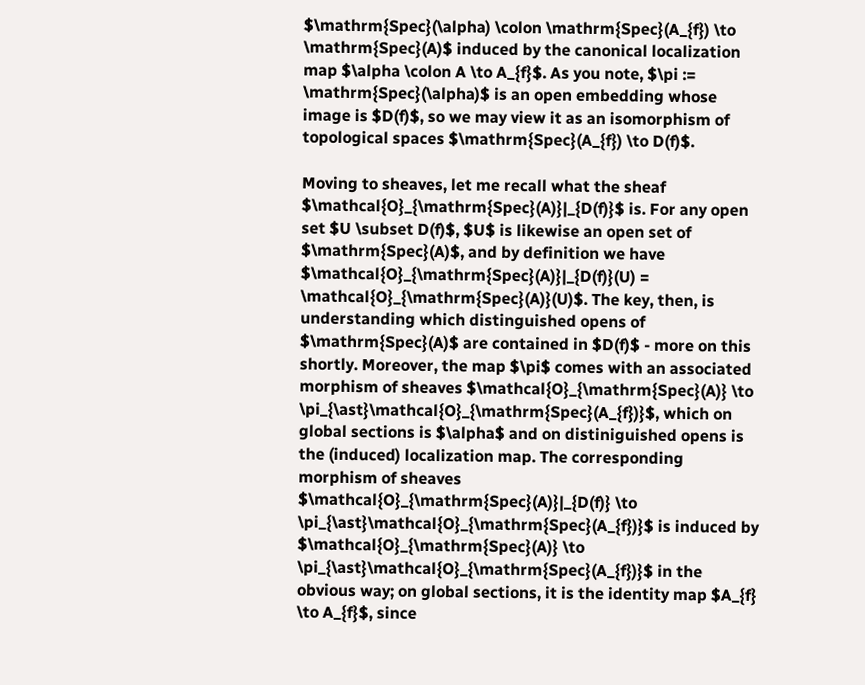$\mathrm{Spec}(\alpha) \colon \mathrm{Spec}(A_{f}) \to \mathrm{Spec}(A)$ induced by the canonical localization map $\alpha \colon A \to A_{f}$. As you note, $\pi := \mathrm{Spec}(\alpha)$ is an open embedding whose image is $D(f)$, so we may view it as an isomorphism of topological spaces $\mathrm{Spec}(A_{f}) \to D(f)$.

Moving to sheaves, let me recall what the sheaf $\mathcal{O}_{\mathrm{Spec}(A)}|_{D(f)}$ is. For any open set $U \subset D(f)$, $U$ is likewise an open set of $\mathrm{Spec}(A)$, and by definition we have $\mathcal{O}_{\mathrm{Spec}(A)}|_{D(f)}(U) = \mathcal{O}_{\mathrm{Spec}(A)}(U)$. The key, then, is understanding which distinguished opens of $\mathrm{Spec}(A)$ are contained in $D(f)$ - more on this shortly. Moreover, the map $\pi$ comes with an associated morphism of sheaves $\mathcal{O}_{\mathrm{Spec}(A)} \to \pi_{\ast}\mathcal{O}_{\mathrm{Spec}(A_{f})}$, which on global sections is $\alpha$ and on distiniguished opens is the (induced) localization map. The corresponding morphism of sheaves $\mathcal{O}_{\mathrm{Spec}(A)}|_{D(f)} \to \pi_{\ast}\mathcal{O}_{\mathrm{Spec}(A_{f})}$ is induced by $\mathcal{O}_{\mathrm{Spec}(A)} \to \pi_{\ast}\mathcal{O}_{\mathrm{Spec}(A_{f})}$ in the obvious way; on global sections, it is the identity map $A_{f} \to A_{f}$, since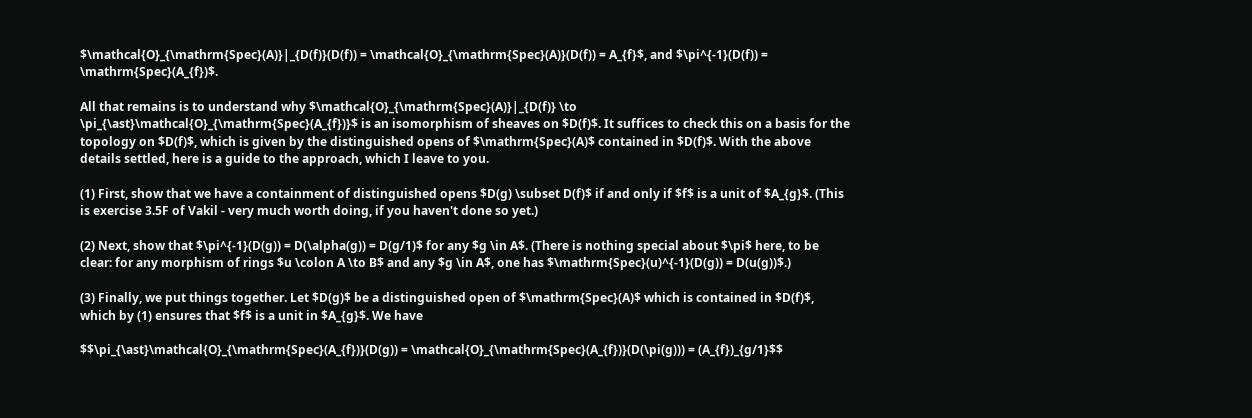$\mathcal{O}_{\mathrm{Spec}(A)}|_{D(f)}(D(f)) = \mathcal{O}_{\mathrm{Spec}(A)}(D(f)) = A_{f}$, and $\pi^{-1}(D(f)) = \mathrm{Spec}(A_{f})$.

All that remains is to understand why $\mathcal{O}_{\mathrm{Spec}(A)}|_{D(f)} \to \pi_{\ast}\mathcal{O}_{\mathrm{Spec}(A_{f})}$ is an isomorphism of sheaves on $D(f)$. It suffices to check this on a basis for the topology on $D(f)$, which is given by the distinguished opens of $\mathrm{Spec}(A)$ contained in $D(f)$. With the above details settled, here is a guide to the approach, which I leave to you.

(1) First, show that we have a containment of distinguished opens $D(g) \subset D(f)$ if and only if $f$ is a unit of $A_{g}$. (This is exercise 3.5F of Vakil - very much worth doing, if you haven't done so yet.)

(2) Next, show that $\pi^{-1}(D(g)) = D(\alpha(g)) = D(g/1)$ for any $g \in A$. (There is nothing special about $\pi$ here, to be clear: for any morphism of rings $u \colon A \to B$ and any $g \in A$, one has $\mathrm{Spec}(u)^{-1}(D(g)) = D(u(g))$.)

(3) Finally, we put things together. Let $D(g)$ be a distinguished open of $\mathrm{Spec}(A)$ which is contained in $D(f)$, which by (1) ensures that $f$ is a unit in $A_{g}$. We have

$$\pi_{\ast}\mathcal{O}_{\mathrm{Spec}(A_{f})}(D(g)) = \mathcal{O}_{\mathrm{Spec}(A_{f})}(D(\pi(g))) = (A_{f})_{g/1}$$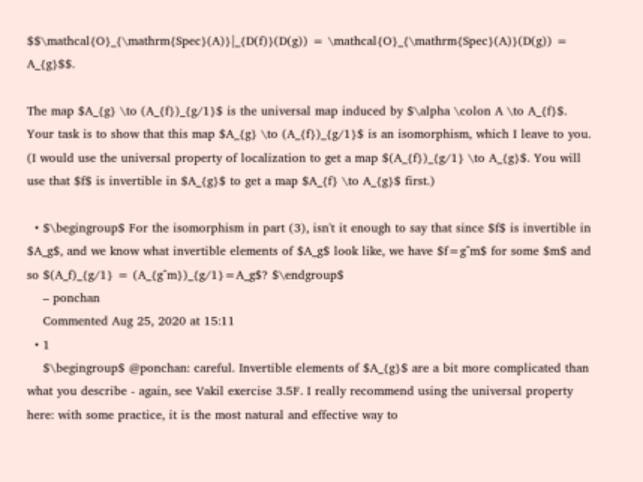$$\mathcal{O}_{\mathrm{Spec}(A)}|_{D(f)}(D(g)) = \mathcal{O}_{\mathrm{Spec}(A)}(D(g)) = A_{g}$$.

The map $A_{g} \to (A_{f})_{g/1}$ is the universal map induced by $\alpha \colon A \to A_{f}$. Your task is to show that this map $A_{g} \to (A_{f})_{g/1}$ is an isomorphism, which I leave to you. (I would use the universal property of localization to get a map $(A_{f})_{g/1} \to A_{g}$. You will use that $f$ is invertible in $A_{g}$ to get a map $A_{f} \to A_{g}$ first.)

  • $\begingroup$ For the isomorphism in part (3), isn't it enough to say that since $f$ is invertible in $A_g$, and we know what invertible elements of $A_g$ look like, we have $f=g^m$ for some $m$ and so $(A_f)_{g/1} = (A_{g^m})_{g/1}=A_g$? $\endgroup$
    – ponchan
    Commented Aug 25, 2020 at 15:11
  • 1
    $\begingroup$ @ponchan: careful. Invertible elements of $A_{g}$ are a bit more complicated than what you describe - again, see Vakil exercise 3.5F. I really recommend using the universal property here: with some practice, it is the most natural and effective way to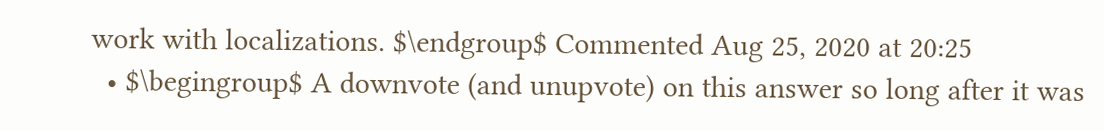work with localizations. $\endgroup$ Commented Aug 25, 2020 at 20:25
  • $\begingroup$ A downvote (and unupvote) on this answer so long after it was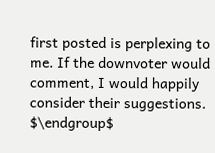first posted is perplexing to me. If the downvoter would comment, I would happily consider their suggestions. $\endgroup$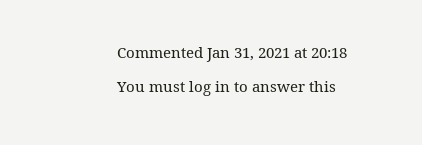Commented Jan 31, 2021 at 20:18

You must log in to answer this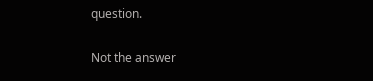question.

Not the answer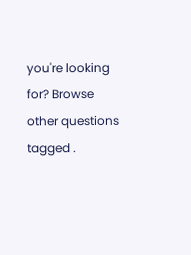you're looking for? Browse other questions tagged .